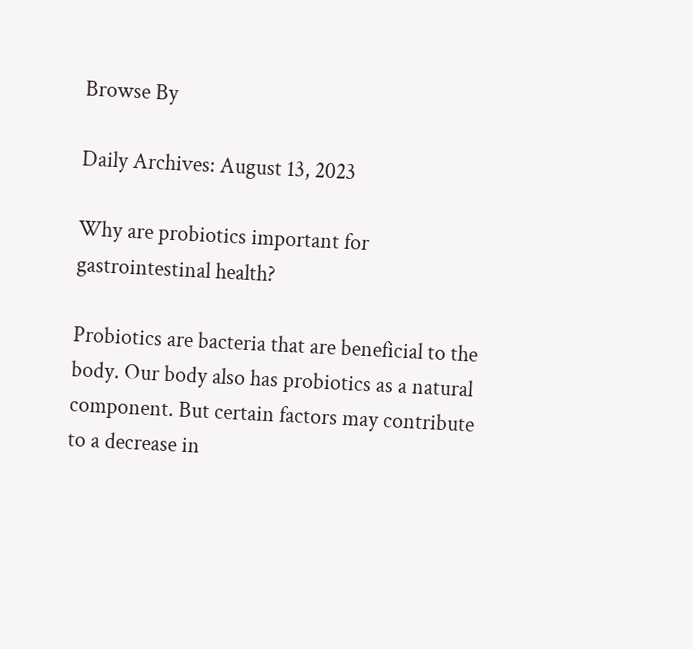Browse By

Daily Archives: August 13, 2023

Why are probiotics important for gastrointestinal health?

Probiotics are bacteria that are beneficial to the body. Our body also has probiotics as a natural component. But certain factors may contribute to a decrease in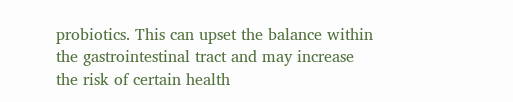probiotics. This can upset the balance within the gastrointestinal tract and may increase the risk of certain health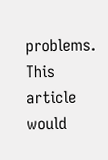problems. This article would